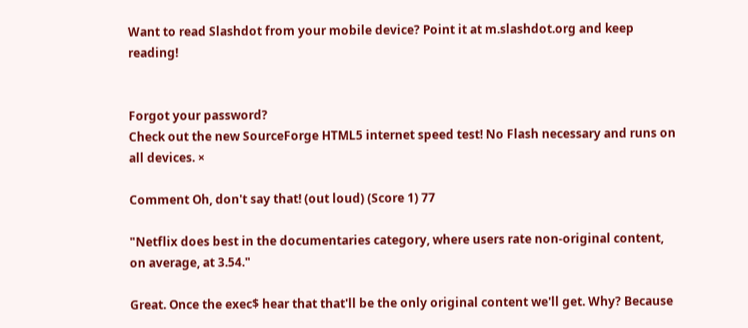Want to read Slashdot from your mobile device? Point it at m.slashdot.org and keep reading!


Forgot your password?
Check out the new SourceForge HTML5 internet speed test! No Flash necessary and runs on all devices. ×

Comment Oh, don't say that! (out loud) (Score 1) 77

"Netflix does best in the documentaries category, where users rate non-original content, on average, at 3.54."

Great. Once the exec$ hear that that'll be the only original content we'll get. Why? Because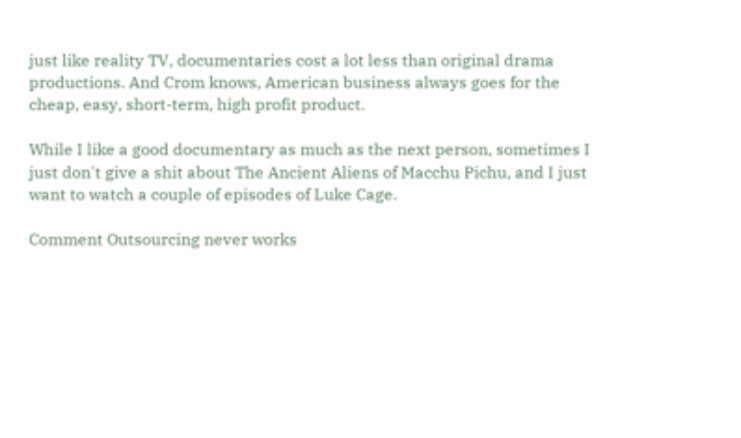just like reality TV, documentaries cost a lot less than original drama productions. And Crom knows, American business always goes for the cheap, easy, short-term, high profit product.

While I like a good documentary as much as the next person, sometimes I just don't give a shit about The Ancient Aliens of Macchu Pichu, and I just want to watch a couple of episodes of Luke Cage.

Comment Outsourcing never works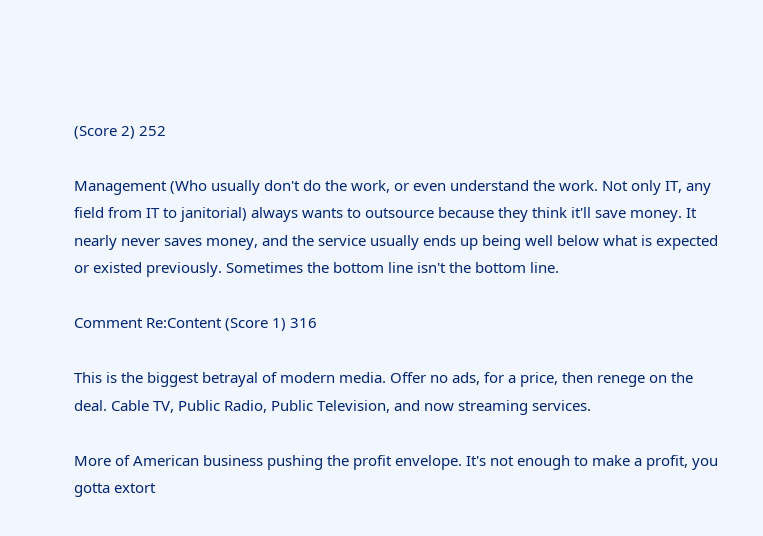(Score 2) 252

Management (Who usually don't do the work, or even understand the work. Not only IT, any field from IT to janitorial) always wants to outsource because they think it'll save money. It nearly never saves money, and the service usually ends up being well below what is expected or existed previously. Sometimes the bottom line isn't the bottom line.

Comment Re:Content (Score 1) 316

This is the biggest betrayal of modern media. Offer no ads, for a price, then renege on the deal. Cable TV, Public Radio, Public Television, and now streaming services.

More of American business pushing the profit envelope. It's not enough to make a profit, you gotta extort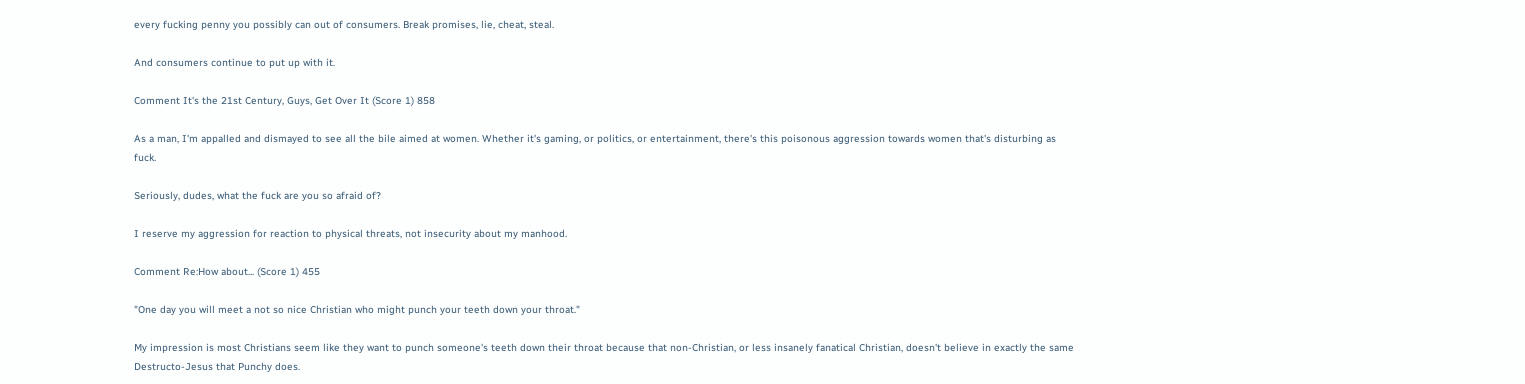every fucking penny you possibly can out of consumers. Break promises, lie, cheat, steal.

And consumers continue to put up with it.

Comment It's the 21st Century, Guys, Get Over It (Score 1) 858

As a man, I'm appalled and dismayed to see all the bile aimed at women. Whether it's gaming, or politics, or entertainment, there's this poisonous aggression towards women that's disturbing as fuck.

Seriously, dudes, what the fuck are you so afraid of?

I reserve my aggression for reaction to physical threats, not insecurity about my manhood.

Comment Re:How about... (Score 1) 455

"One day you will meet a not so nice Christian who might punch your teeth down your throat."

My impression is most Christians seem like they want to punch someone's teeth down their throat because that non-Christian, or less insanely fanatical Christian, doesn't believe in exactly the same Destructo-Jesus that Punchy does.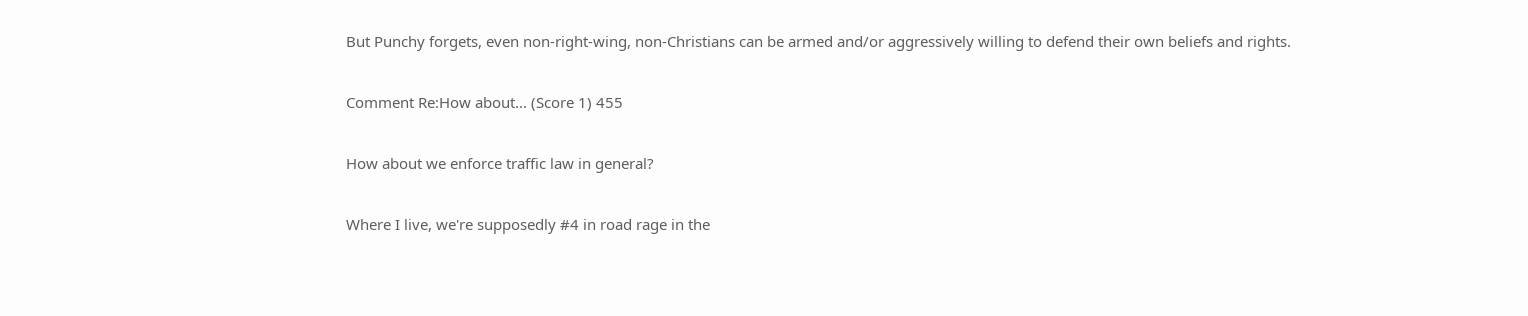But Punchy forgets, even non-right-wing, non-Christians can be armed and/or aggressively willing to defend their own beliefs and rights.

Comment Re:How about... (Score 1) 455

How about we enforce traffic law in general?

Where I live, we're supposedly #4 in road rage in the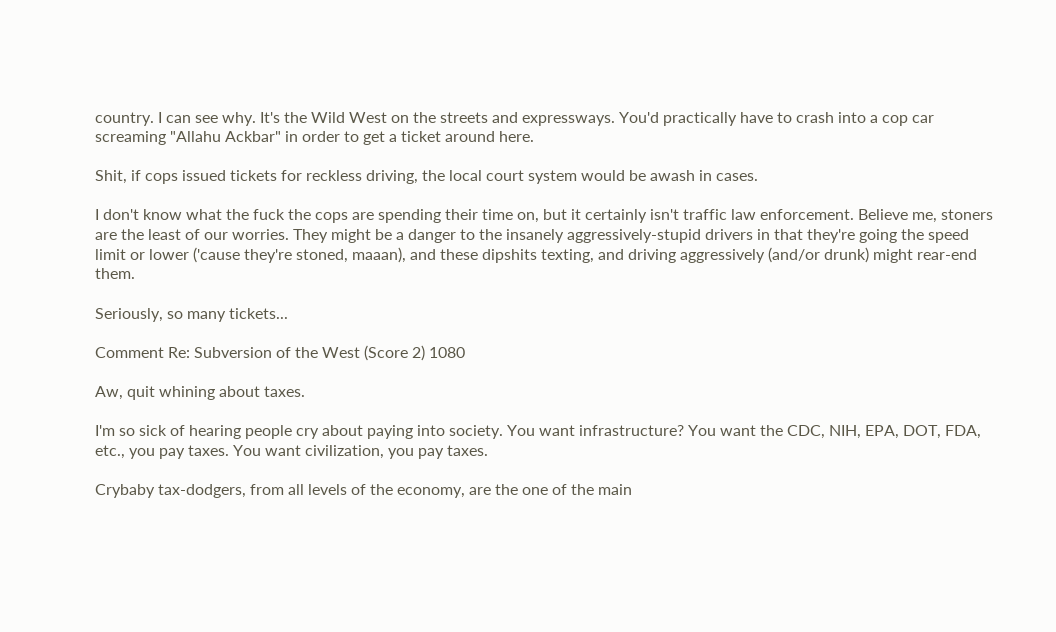country. I can see why. It's the Wild West on the streets and expressways. You'd practically have to crash into a cop car screaming "Allahu Ackbar" in order to get a ticket around here.

Shit, if cops issued tickets for reckless driving, the local court system would be awash in cases.

I don't know what the fuck the cops are spending their time on, but it certainly isn't traffic law enforcement. Believe me, stoners are the least of our worries. They might be a danger to the insanely aggressively-stupid drivers in that they're going the speed limit or lower ('cause they're stoned, maaan), and these dipshits texting, and driving aggressively (and/or drunk) might rear-end them.

Seriously, so many tickets...

Comment Re: Subversion of the West (Score 2) 1080

Aw, quit whining about taxes.

I'm so sick of hearing people cry about paying into society. You want infrastructure? You want the CDC, NIH, EPA, DOT, FDA, etc., you pay taxes. You want civilization, you pay taxes.

Crybaby tax-dodgers, from all levels of the economy, are the one of the main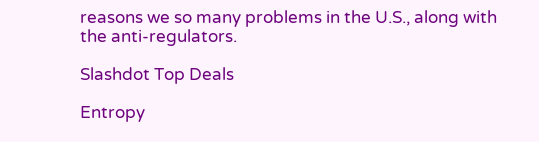reasons we so many problems in the U.S., along with the anti-regulators.

Slashdot Top Deals

Entropy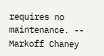requires no maintenance. -- Markoff Chaney